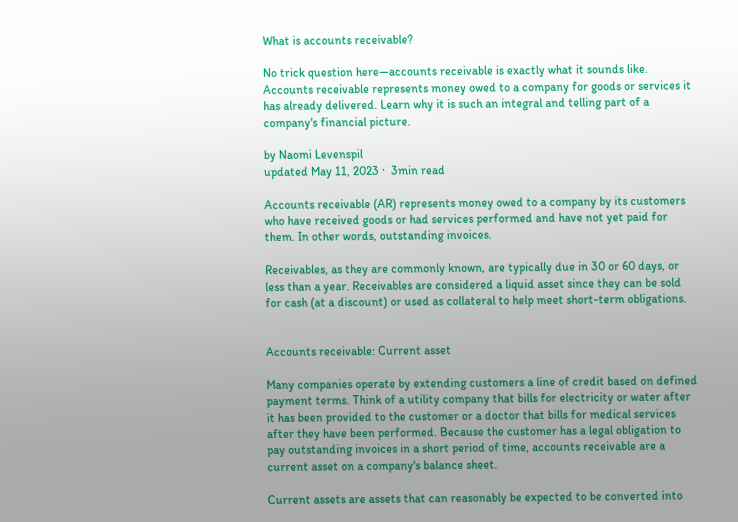What is accounts receivable?

No trick question here—accounts receivable is exactly what it sounds like. Accounts receivable represents money owed to a company for goods or services it has already delivered. Learn why it is such an integral and telling part of a company's financial picture.

by Naomi Levenspil
updated May 11, 2023 ·  3min read

Accounts receivable (AR) represents money owed to a company by its customers who have received goods or had services performed and have not yet paid for them. In other words, outstanding invoices.

Receivables, as they are commonly known, are typically due in 30 or 60 days, or less than a year. Receivables are considered a liquid asset since they can be sold for cash (at a discount) or used as collateral to help meet short-term obligations.


Accounts receivable: Current asset

Many companies operate by extending customers a line of credit based on defined payment terms. Think of a utility company that bills for electricity or water after it has been provided to the customer or a doctor that bills for medical services after they have been performed. Because the customer has a legal obligation to pay outstanding invoices in a short period of time, accounts receivable are a current asset on a company's balance sheet.

Current assets are assets that can reasonably be expected to be converted into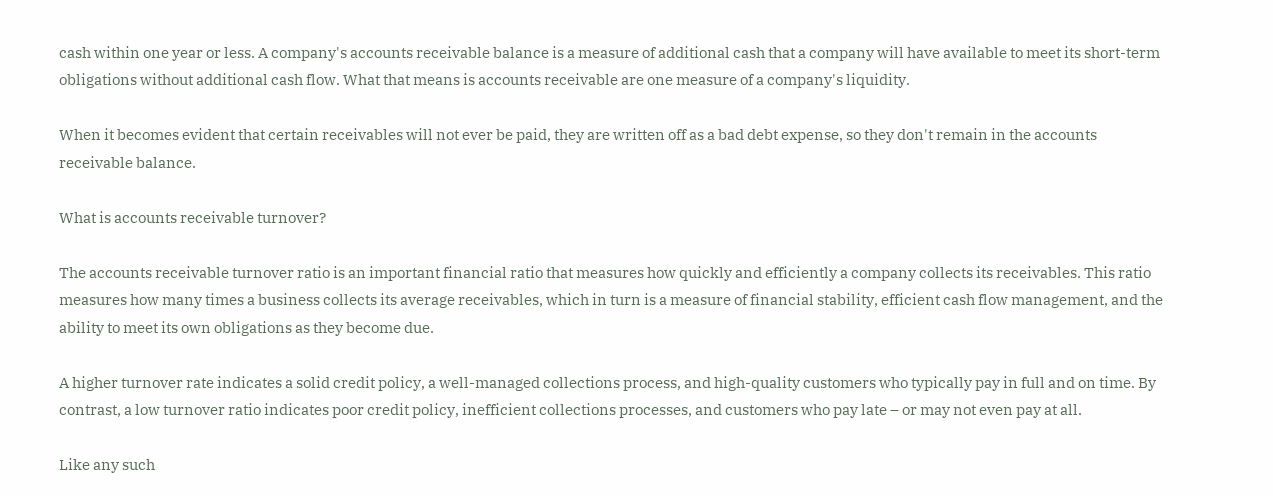cash within one year or less. A company's accounts receivable balance is a measure of additional cash that a company will have available to meet its short-term obligations without additional cash flow. What that means is accounts receivable are one measure of a company's liquidity.

When it becomes evident that certain receivables will not ever be paid, they are written off as a bad debt expense, so they don't remain in the accounts receivable balance.

What is accounts receivable turnover?

The accounts receivable turnover ratio is an important financial ratio that measures how quickly and efficiently a company collects its receivables. This ratio measures how many times a business collects its average receivables, which in turn is a measure of financial stability, efficient cash flow management, and the ability to meet its own obligations as they become due.

A higher turnover rate indicates a solid credit policy, a well-managed collections process, and high-quality customers who typically pay in full and on time. By contrast, a low turnover ratio indicates poor credit policy, inefficient collections processes, and customers who pay late – or may not even pay at all.

Like any such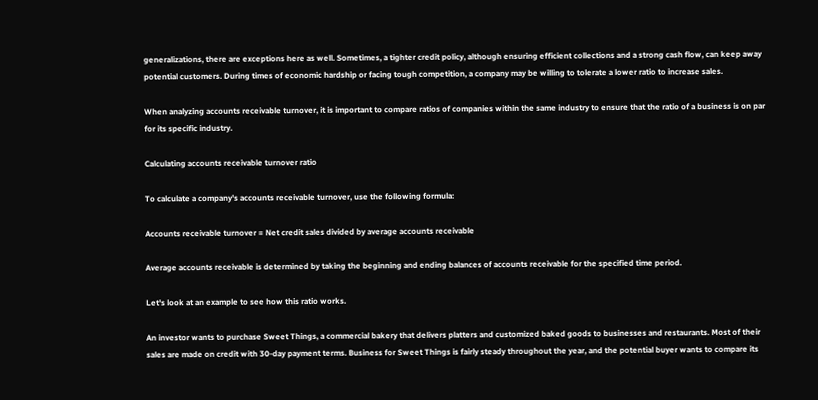generalizations, there are exceptions here as well. Sometimes, a tighter credit policy, although ensuring efficient collections and a strong cash flow, can keep away potential customers. During times of economic hardship or facing tough competition, a company may be willing to tolerate a lower ratio to increase sales.

When analyzing accounts receivable turnover, it is important to compare ratios of companies within the same industry to ensure that the ratio of a business is on par for its specific industry.

Calculating accounts receivable turnover ratio

To calculate a company's accounts receivable turnover, use the following formula:

Accounts receivable turnover = Net credit sales divided by average accounts receivable

Average accounts receivable is determined by taking the beginning and ending balances of accounts receivable for the specified time period.

Let's look at an example to see how this ratio works.

An investor wants to purchase Sweet Things, a commercial bakery that delivers platters and customized baked goods to businesses and restaurants. Most of their sales are made on credit with 30-day payment terms. Business for Sweet Things is fairly steady throughout the year, and the potential buyer wants to compare its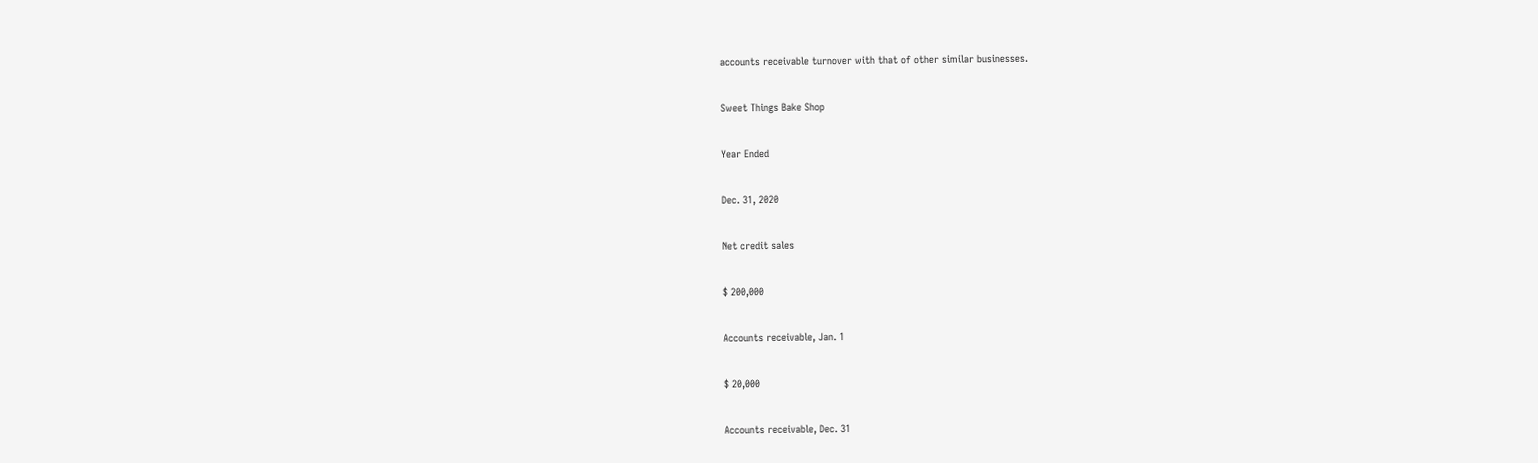accounts receivable turnover with that of other similar businesses.

Sweet Things Bake Shop

Year Ended

Dec. 31, 2020

Net credit sales

$ 200,000

Accounts receivable, Jan. 1

$ 20,000

Accounts receivable, Dec. 31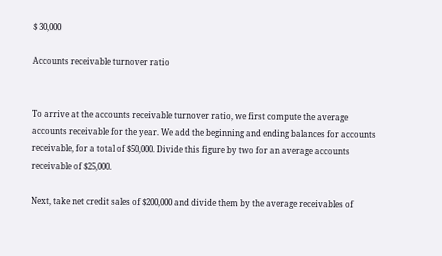$ 30,000

Accounts receivable turnover ratio


To arrive at the accounts receivable turnover ratio, we first compute the average accounts receivable for the year. We add the beginning and ending balances for accounts receivable, for a total of $50,000. Divide this figure by two for an average accounts receivable of $25,000.

Next, take net credit sales of $200,000 and divide them by the average receivables of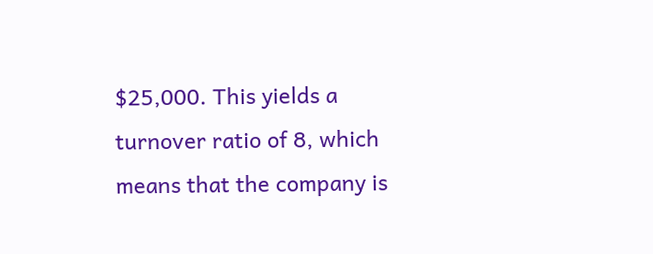$25,000. This yields a turnover ratio of 8, which means that the company is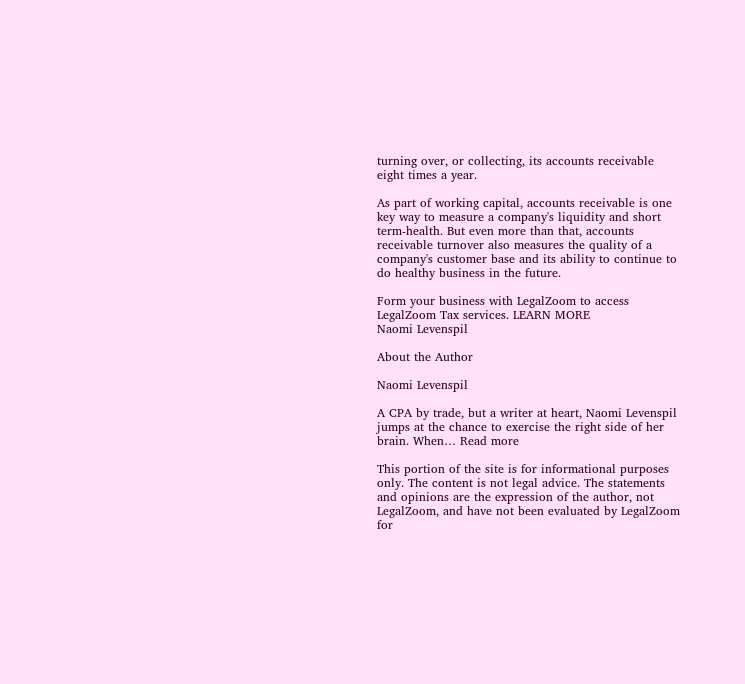turning over, or collecting, its accounts receivable eight times a year.

As part of working capital, accounts receivable is one key way to measure a company's liquidity and short term-health. But even more than that, accounts receivable turnover also measures the quality of a company's customer base and its ability to continue to do healthy business in the future.

Form your business with LegalZoom to access LegalZoom Tax services. LEARN MORE
Naomi Levenspil

About the Author

Naomi Levenspil

A CPA by trade, but a writer at heart, Naomi Levenspil jumps at the chance to exercise the right side of her brain. When… Read more

This portion of the site is for informational purposes only. The content is not legal advice. The statements and opinions are the expression of the author, not LegalZoom, and have not been evaluated by LegalZoom for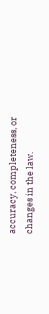accuracy, completeness, or changes in the law.